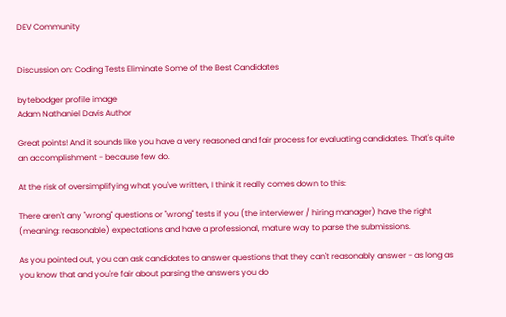DEV Community


Discussion on: Coding Tests Eliminate Some of the Best Candidates

bytebodger profile image
Adam Nathaniel Davis Author

Great points! And it sounds like you have a very reasoned and fair process for evaluating candidates. That's quite an accomplishment - because few do.

At the risk of oversimplifying what you've written, I think it really comes down to this:

There aren't any "wrong" questions or "wrong" tests if you (the interviewer / hiring manager) have the right (meaning: reasonable) expectations and have a professional, mature way to parse the submissions.

As you pointed out, you can ask candidates to answer questions that they can't reasonably answer - as long as you know that and you're fair about parsing the answers you do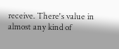receive. There's value in almost any kind of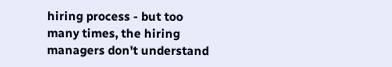hiring process - but too many times, the hiring managers don't understand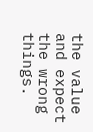the value and expect the wrong things.